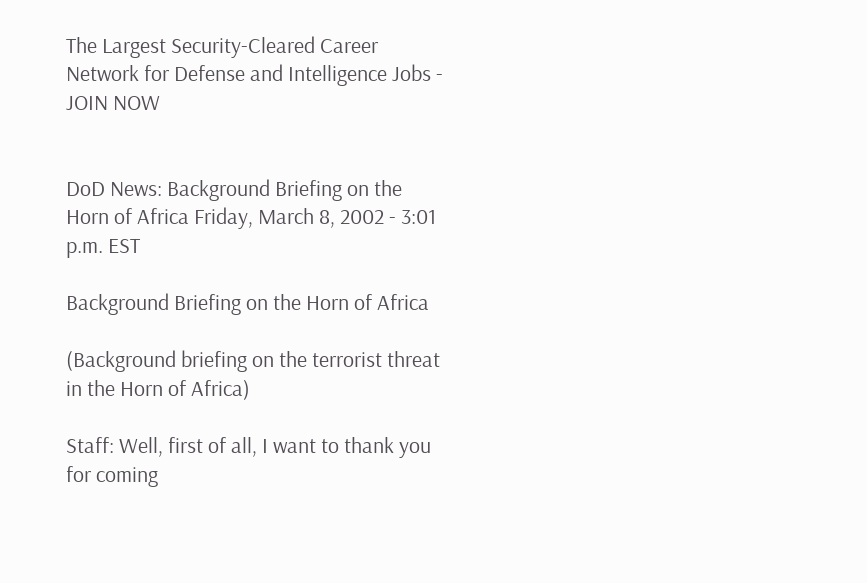The Largest Security-Cleared Career Network for Defense and Intelligence Jobs - JOIN NOW


DoD News: Background Briefing on the Horn of Africa Friday, March 8, 2002 - 3:01 p.m. EST

Background Briefing on the Horn of Africa

(Background briefing on the terrorist threat in the Horn of Africa)

Staff: Well, first of all, I want to thank you for coming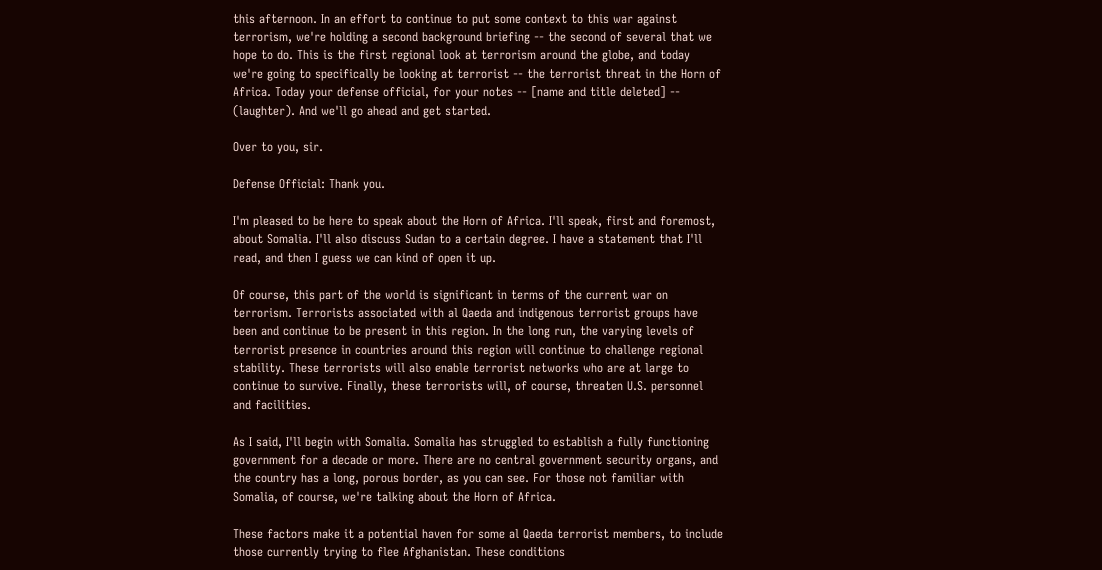this afternoon. In an effort to continue to put some context to this war against terrorism, we're holding a second background briefing -- the second of several that we hope to do. This is the first regional look at terrorism around the globe, and today we're going to specifically be looking at terrorist -- the terrorist threat in the Horn of Africa. Today your defense official, for your notes -- [name and title deleted] -- (laughter). And we'll go ahead and get started.

Over to you, sir.

Defense Official: Thank you.

I'm pleased to be here to speak about the Horn of Africa. I'll speak, first and foremost, about Somalia. I'll also discuss Sudan to a certain degree. I have a statement that I'll read, and then I guess we can kind of open it up.

Of course, this part of the world is significant in terms of the current war on terrorism. Terrorists associated with al Qaeda and indigenous terrorist groups have been and continue to be present in this region. In the long run, the varying levels of terrorist presence in countries around this region will continue to challenge regional stability. These terrorists will also enable terrorist networks who are at large to continue to survive. Finally, these terrorists will, of course, threaten U.S. personnel and facilities.

As I said, I'll begin with Somalia. Somalia has struggled to establish a fully functioning government for a decade or more. There are no central government security organs, and the country has a long, porous border, as you can see. For those not familiar with Somalia, of course, we're talking about the Horn of Africa.

These factors make it a potential haven for some al Qaeda terrorist members, to include those currently trying to flee Afghanistan. These conditions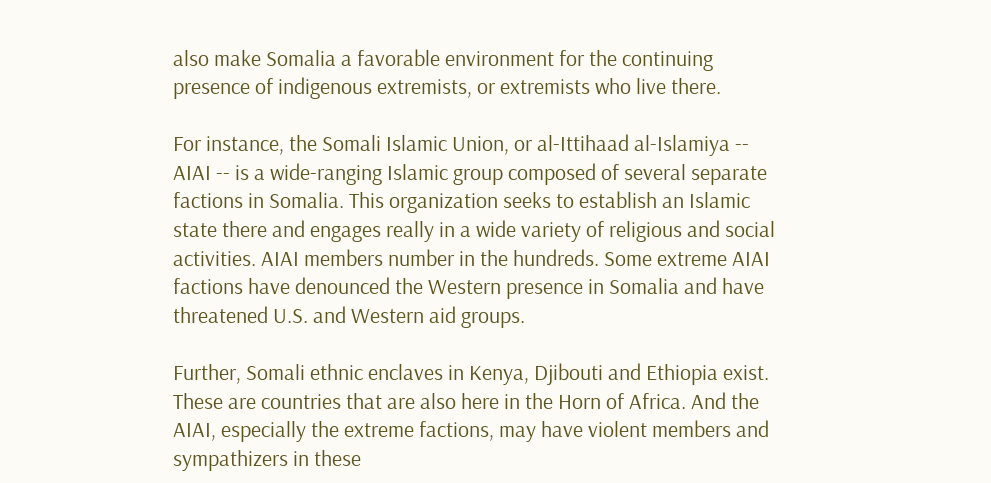also make Somalia a favorable environment for the continuing presence of indigenous extremists, or extremists who live there.

For instance, the Somali Islamic Union, or al-Ittihaad al-Islamiya -- AIAI -- is a wide-ranging Islamic group composed of several separate factions in Somalia. This organization seeks to establish an Islamic state there and engages really in a wide variety of religious and social activities. AIAI members number in the hundreds. Some extreme AIAI factions have denounced the Western presence in Somalia and have threatened U.S. and Western aid groups.

Further, Somali ethnic enclaves in Kenya, Djibouti and Ethiopia exist. These are countries that are also here in the Horn of Africa. And the AIAI, especially the extreme factions, may have violent members and sympathizers in these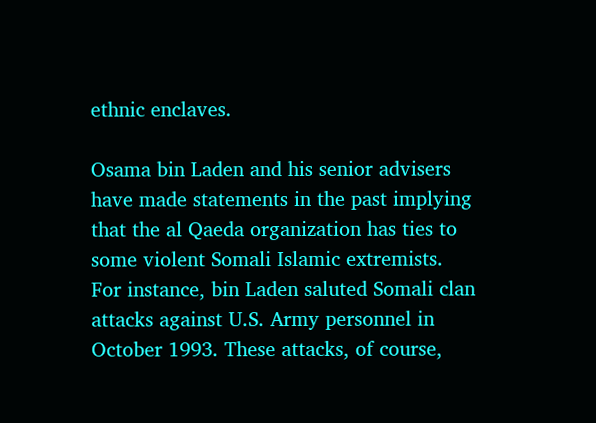ethnic enclaves.

Osama bin Laden and his senior advisers have made statements in the past implying that the al Qaeda organization has ties to some violent Somali Islamic extremists. For instance, bin Laden saluted Somali clan attacks against U.S. Army personnel in October 1993. These attacks, of course,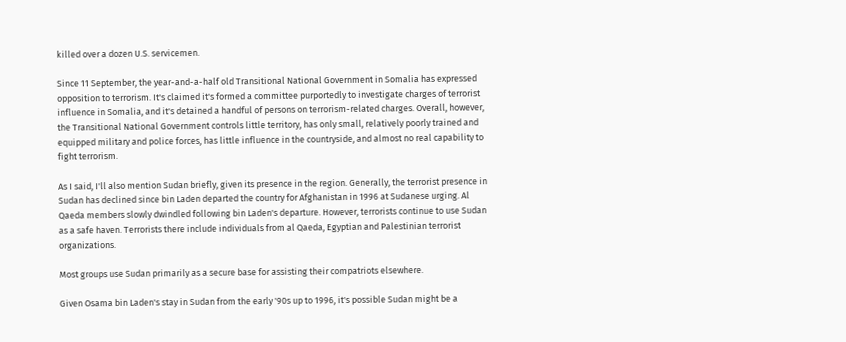killed over a dozen U.S. servicemen.

Since 11 September, the year-and-a-half old Transitional National Government in Somalia has expressed opposition to terrorism. It's claimed it's formed a committee purportedly to investigate charges of terrorist influence in Somalia, and it's detained a handful of persons on terrorism-related charges. Overall, however, the Transitional National Government controls little territory, has only small, relatively poorly trained and equipped military and police forces, has little influence in the countryside, and almost no real capability to fight terrorism.

As I said, I'll also mention Sudan briefly, given its presence in the region. Generally, the terrorist presence in Sudan has declined since bin Laden departed the country for Afghanistan in 1996 at Sudanese urging. Al Qaeda members slowly dwindled following bin Laden's departure. However, terrorists continue to use Sudan as a safe haven. Terrorists there include individuals from al Qaeda, Egyptian and Palestinian terrorist organizations.

Most groups use Sudan primarily as a secure base for assisting their compatriots elsewhere.

Given Osama bin Laden's stay in Sudan from the early '90s up to 1996, it's possible Sudan might be a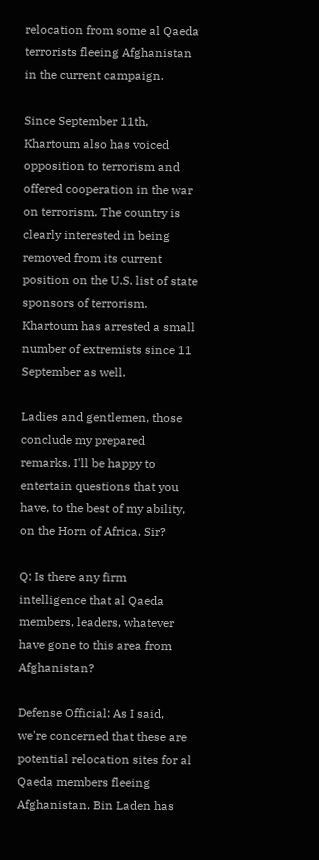relocation from some al Qaeda terrorists fleeing Afghanistan in the current campaign.

Since September 11th, Khartoum also has voiced opposition to terrorism and offered cooperation in the war on terrorism. The country is clearly interested in being removed from its current position on the U.S. list of state sponsors of terrorism. Khartoum has arrested a small number of extremists since 11 September as well.

Ladies and gentlemen, those conclude my prepared remarks. I'll be happy to entertain questions that you have, to the best of my ability, on the Horn of Africa. Sir?

Q: Is there any firm intelligence that al Qaeda members, leaders, whatever have gone to this area from Afghanistan?

Defense Official: As I said, we're concerned that these are potential relocation sites for al Qaeda members fleeing Afghanistan. Bin Laden has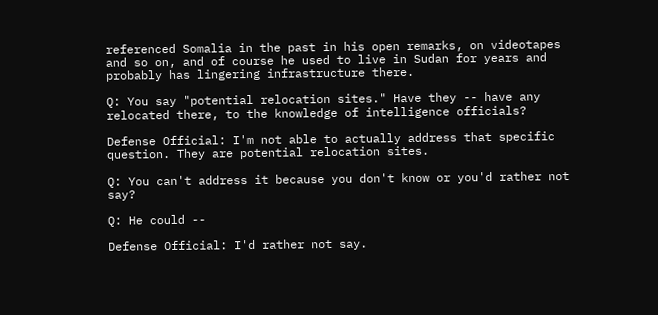referenced Somalia in the past in his open remarks, on videotapes and so on, and of course he used to live in Sudan for years and probably has lingering infrastructure there.

Q: You say "potential relocation sites." Have they -- have any relocated there, to the knowledge of intelligence officials?

Defense Official: I'm not able to actually address that specific question. They are potential relocation sites.

Q: You can't address it because you don't know or you'd rather not say?

Q: He could --

Defense Official: I'd rather not say.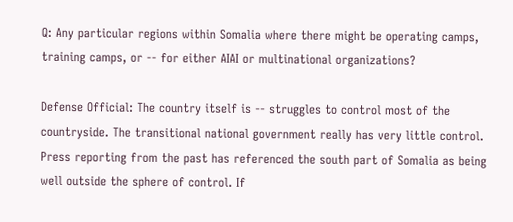Q: Any particular regions within Somalia where there might be operating camps, training camps, or -- for either AIAI or multinational organizations?

Defense Official: The country itself is -- struggles to control most of the countryside. The transitional national government really has very little control. Press reporting from the past has referenced the south part of Somalia as being well outside the sphere of control. If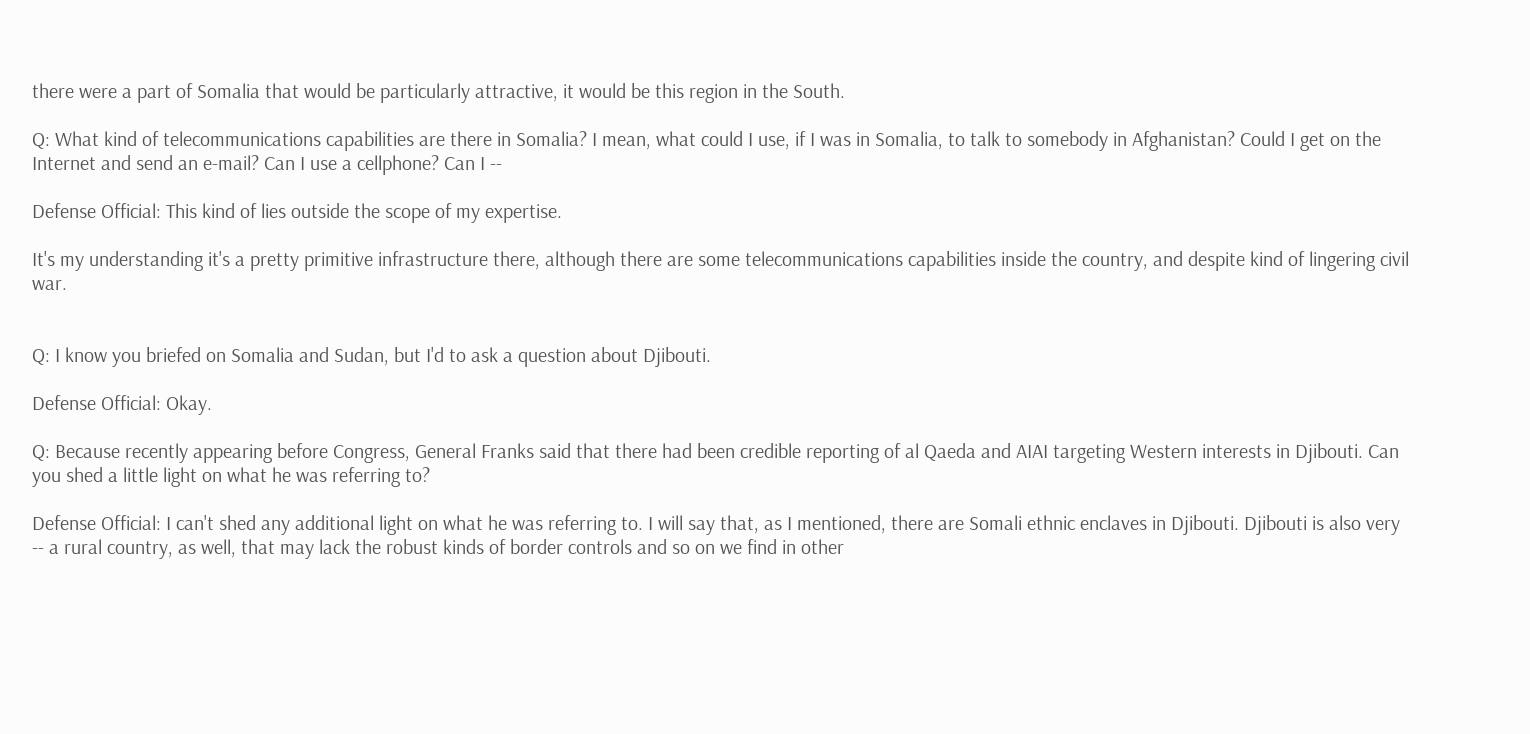there were a part of Somalia that would be particularly attractive, it would be this region in the South.

Q: What kind of telecommunications capabilities are there in Somalia? I mean, what could I use, if I was in Somalia, to talk to somebody in Afghanistan? Could I get on the Internet and send an e-mail? Can I use a cellphone? Can I --

Defense Official: This kind of lies outside the scope of my expertise.

It's my understanding it's a pretty primitive infrastructure there, although there are some telecommunications capabilities inside the country, and despite kind of lingering civil war.


Q: I know you briefed on Somalia and Sudan, but I'd to ask a question about Djibouti.

Defense Official: Okay.

Q: Because recently appearing before Congress, General Franks said that there had been credible reporting of al Qaeda and AIAI targeting Western interests in Djibouti. Can you shed a little light on what he was referring to?

Defense Official: I can't shed any additional light on what he was referring to. I will say that, as I mentioned, there are Somali ethnic enclaves in Djibouti. Djibouti is also very -- a rural country, as well, that may lack the robust kinds of border controls and so on we find in other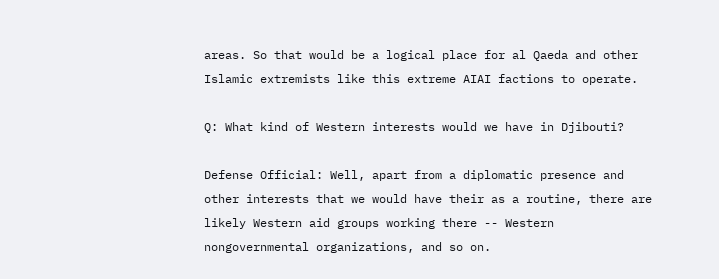areas. So that would be a logical place for al Qaeda and other Islamic extremists like this extreme AIAI factions to operate.

Q: What kind of Western interests would we have in Djibouti?

Defense Official: Well, apart from a diplomatic presence and other interests that we would have their as a routine, there are likely Western aid groups working there -- Western nongovernmental organizations, and so on.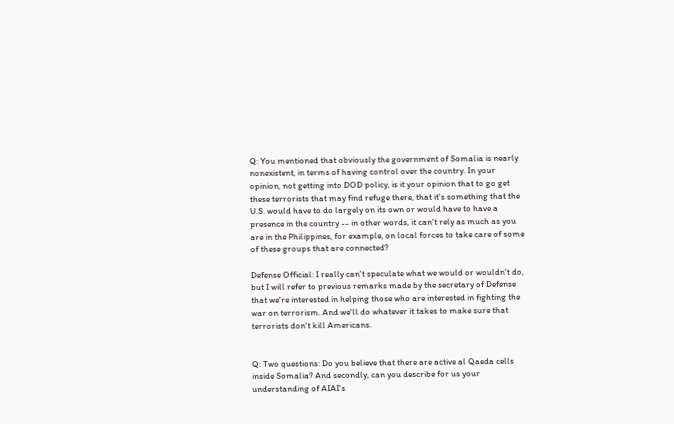Q: You mentioned that obviously the government of Somalia is nearly nonexistent, in terms of having control over the country. In your opinion, not getting into DOD policy, is it your opinion that to go get these terrorists that may find refuge there, that it's something that the U.S. would have to do largely on its own or would have to have a presence in the country -- in other words, it can't rely as much as you are in the Philippines, for example, on local forces to take care of some of these groups that are connected?

Defense Official: I really can't speculate what we would or wouldn't do, but I will refer to previous remarks made by the secretary of Defense that we're interested in helping those who are interested in fighting the war on terrorism. And we'll do whatever it takes to make sure that terrorists don't kill Americans.


Q: Two questions: Do you believe that there are active al Qaeda cells inside Somalia? And secondly, can you describe for us your understanding of AIAI's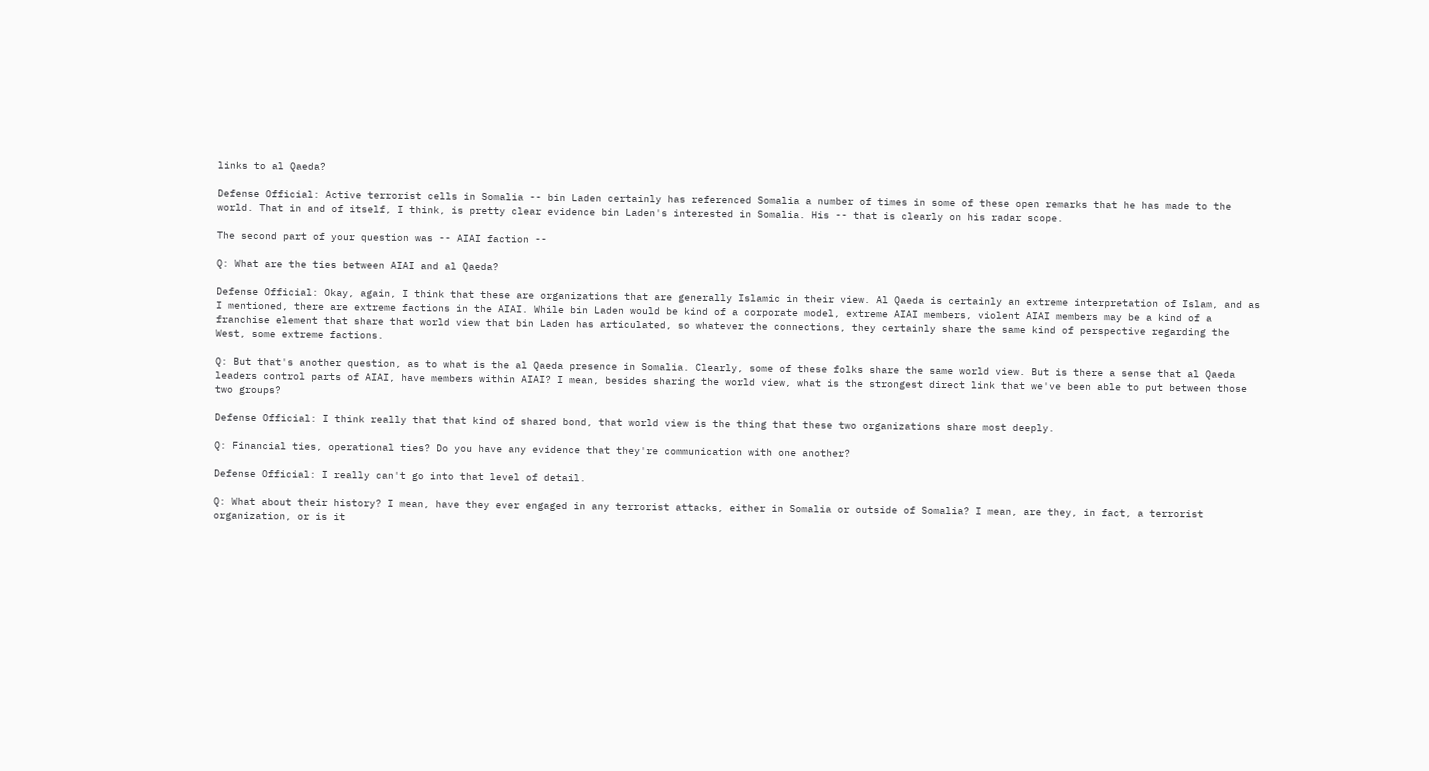links to al Qaeda?

Defense Official: Active terrorist cells in Somalia -- bin Laden certainly has referenced Somalia a number of times in some of these open remarks that he has made to the world. That in and of itself, I think, is pretty clear evidence bin Laden's interested in Somalia. His -- that is clearly on his radar scope.

The second part of your question was -- AIAI faction --

Q: What are the ties between AIAI and al Qaeda?

Defense Official: Okay, again, I think that these are organizations that are generally Islamic in their view. Al Qaeda is certainly an extreme interpretation of Islam, and as I mentioned, there are extreme factions in the AIAI. While bin Laden would be kind of a corporate model, extreme AIAI members, violent AIAI members may be a kind of a franchise element that share that world view that bin Laden has articulated, so whatever the connections, they certainly share the same kind of perspective regarding the West, some extreme factions.

Q: But that's another question, as to what is the al Qaeda presence in Somalia. Clearly, some of these folks share the same world view. But is there a sense that al Qaeda leaders control parts of AIAI, have members within AIAI? I mean, besides sharing the world view, what is the strongest direct link that we've been able to put between those two groups?

Defense Official: I think really that that kind of shared bond, that world view is the thing that these two organizations share most deeply.

Q: Financial ties, operational ties? Do you have any evidence that they're communication with one another?

Defense Official: I really can't go into that level of detail.

Q: What about their history? I mean, have they ever engaged in any terrorist attacks, either in Somalia or outside of Somalia? I mean, are they, in fact, a terrorist organization, or is it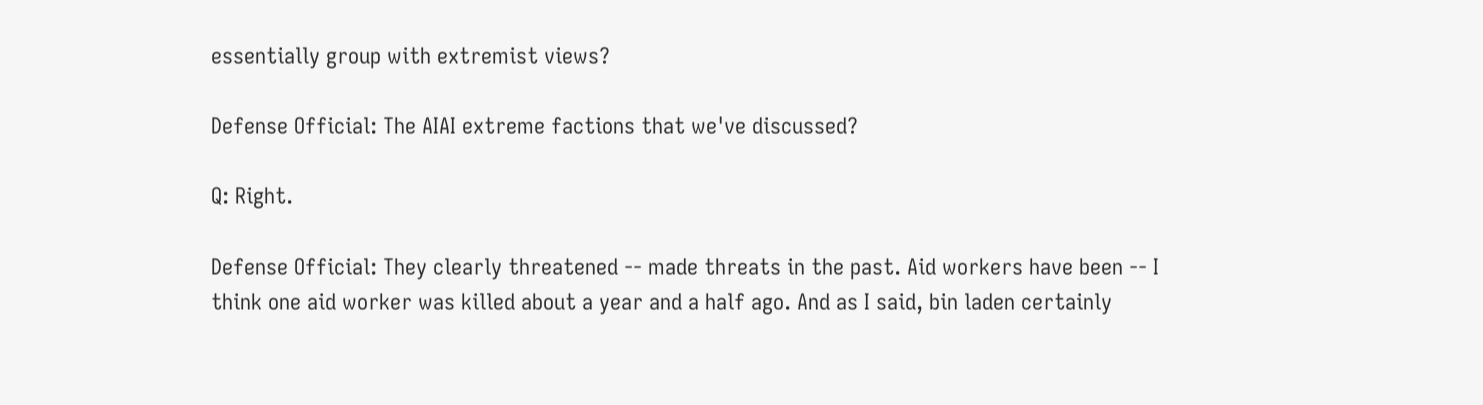essentially group with extremist views?

Defense Official: The AIAI extreme factions that we've discussed?

Q: Right.

Defense Official: They clearly threatened -- made threats in the past. Aid workers have been -- I think one aid worker was killed about a year and a half ago. And as I said, bin laden certainly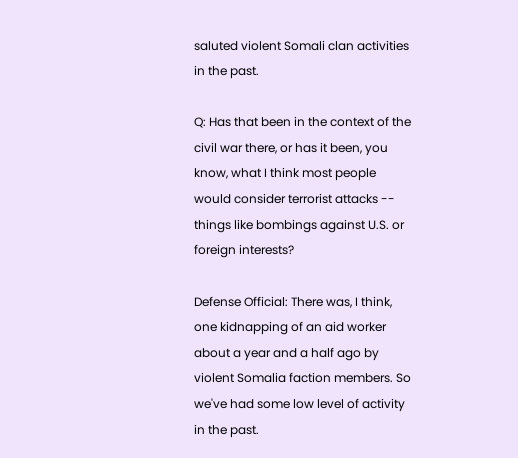saluted violent Somali clan activities in the past.

Q: Has that been in the context of the civil war there, or has it been, you know, what I think most people would consider terrorist attacks -- things like bombings against U.S. or foreign interests?

Defense Official: There was, I think, one kidnapping of an aid worker about a year and a half ago by violent Somalia faction members. So we've had some low level of activity in the past.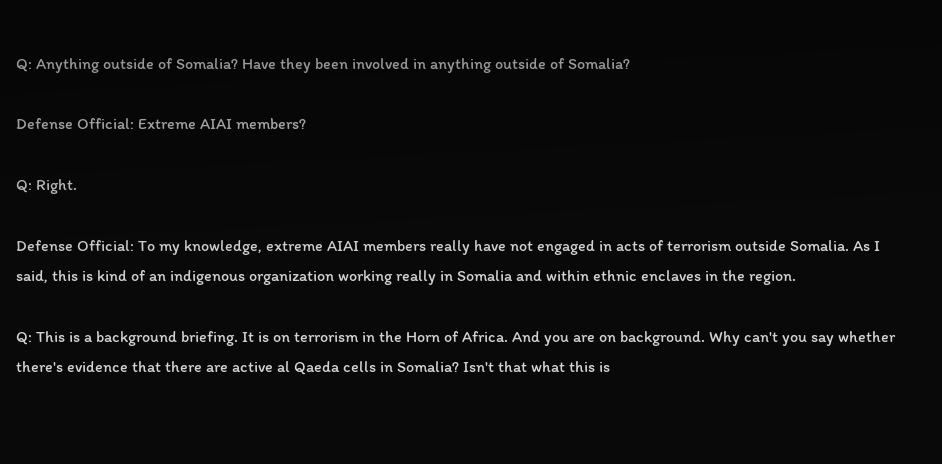Q: Anything outside of Somalia? Have they been involved in anything outside of Somalia?

Defense Official: Extreme AIAI members?

Q: Right.

Defense Official: To my knowledge, extreme AIAI members really have not engaged in acts of terrorism outside Somalia. As I said, this is kind of an indigenous organization working really in Somalia and within ethnic enclaves in the region.

Q: This is a background briefing. It is on terrorism in the Horn of Africa. And you are on background. Why can't you say whether there's evidence that there are active al Qaeda cells in Somalia? Isn't that what this is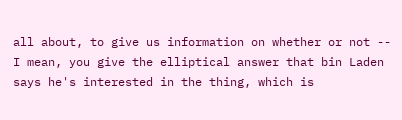all about, to give us information on whether or not -- I mean, you give the elliptical answer that bin Laden says he's interested in the thing, which is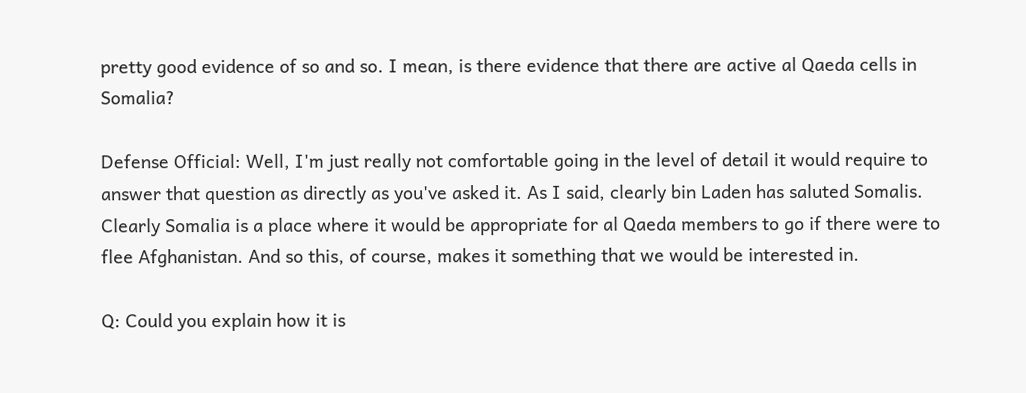pretty good evidence of so and so. I mean, is there evidence that there are active al Qaeda cells in Somalia?

Defense Official: Well, I'm just really not comfortable going in the level of detail it would require to answer that question as directly as you've asked it. As I said, clearly bin Laden has saluted Somalis. Clearly Somalia is a place where it would be appropriate for al Qaeda members to go if there were to flee Afghanistan. And so this, of course, makes it something that we would be interested in.

Q: Could you explain how it is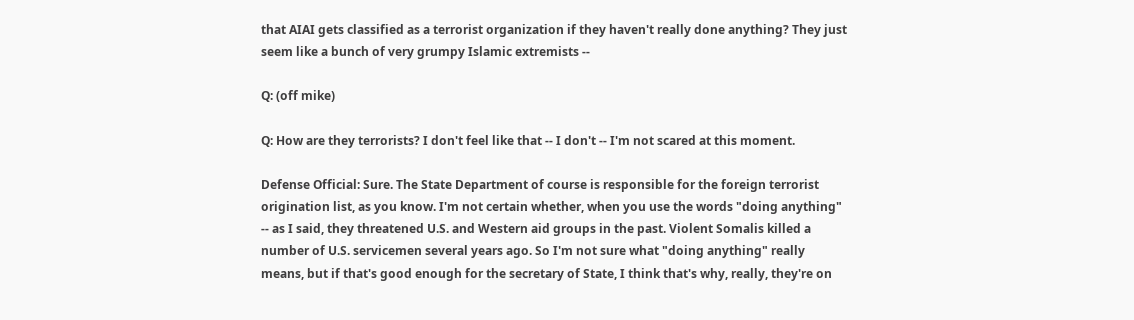that AIAI gets classified as a terrorist organization if they haven't really done anything? They just seem like a bunch of very grumpy Islamic extremists --

Q: (off mike)

Q: How are they terrorists? I don't feel like that -- I don't -- I'm not scared at this moment.

Defense Official: Sure. The State Department of course is responsible for the foreign terrorist origination list, as you know. I'm not certain whether, when you use the words "doing anything" -- as I said, they threatened U.S. and Western aid groups in the past. Violent Somalis killed a number of U.S. servicemen several years ago. So I'm not sure what "doing anything" really means, but if that's good enough for the secretary of State, I think that's why, really, they're on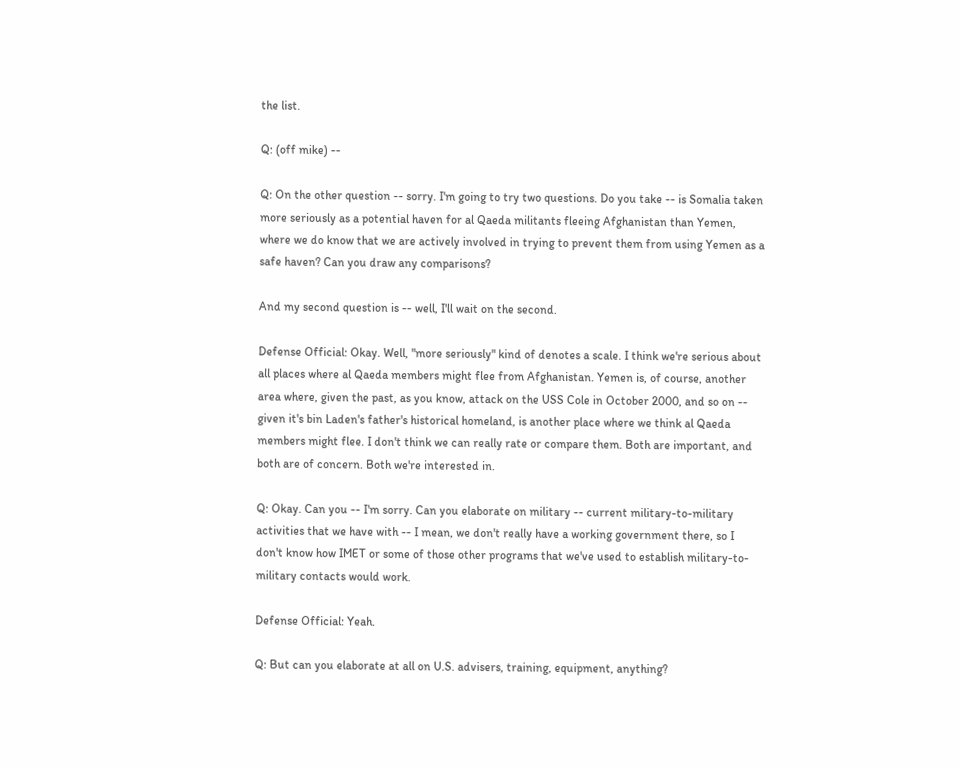the list.

Q: (off mike) --

Q: On the other question -- sorry. I'm going to try two questions. Do you take -- is Somalia taken more seriously as a potential haven for al Qaeda militants fleeing Afghanistan than Yemen, where we do know that we are actively involved in trying to prevent them from using Yemen as a safe haven? Can you draw any comparisons?

And my second question is -- well, I'll wait on the second.

Defense Official: Okay. Well, "more seriously" kind of denotes a scale. I think we're serious about all places where al Qaeda members might flee from Afghanistan. Yemen is, of course, another area where, given the past, as you know, attack on the USS Cole in October 2000, and so on -- given it's bin Laden's father's historical homeland, is another place where we think al Qaeda members might flee. I don't think we can really rate or compare them. Both are important, and both are of concern. Both we're interested in.

Q: Okay. Can you -- I'm sorry. Can you elaborate on military -- current military-to-military activities that we have with -- I mean, we don't really have a working government there, so I don't know how IMET or some of those other programs that we've used to establish military-to-military contacts would work.

Defense Official: Yeah.

Q: But can you elaborate at all on U.S. advisers, training, equipment, anything?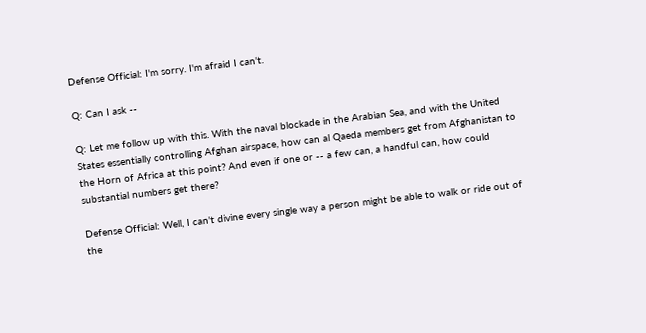Defense Official: I'm sorry. I'm afraid I can't.

Q: Can I ask --

Q: Let me follow up with this. With the naval blockade in the Arabian Sea, and with the United States essentially controlling Afghan airspace, how can al Qaeda members get from Afghanistan to the Horn of Africa at this point? And even if one or -- a few can, a handful can, how could substantial numbers get there?

Defense Official: Well, I can't divine every single way a person might be able to walk or ride out of the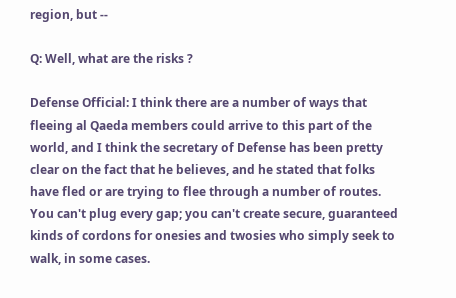region, but --

Q: Well, what are the risks ?

Defense Official: I think there are a number of ways that fleeing al Qaeda members could arrive to this part of the world, and I think the secretary of Defense has been pretty clear on the fact that he believes, and he stated that folks have fled or are trying to flee through a number of routes. You can't plug every gap; you can't create secure, guaranteed kinds of cordons for onesies and twosies who simply seek to walk, in some cases.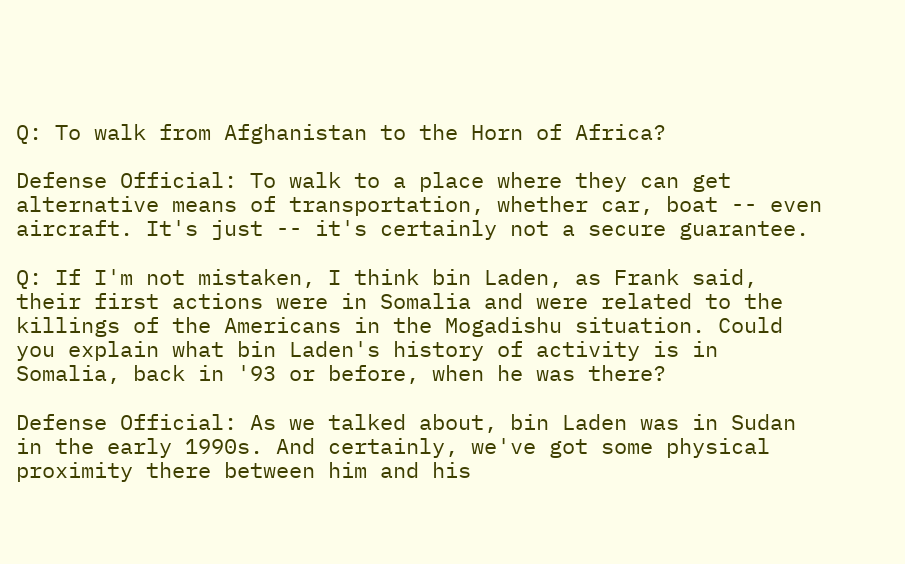Q: To walk from Afghanistan to the Horn of Africa?

Defense Official: To walk to a place where they can get alternative means of transportation, whether car, boat -- even aircraft. It's just -- it's certainly not a secure guarantee.

Q: If I'm not mistaken, I think bin Laden, as Frank said, their first actions were in Somalia and were related to the killings of the Americans in the Mogadishu situation. Could you explain what bin Laden's history of activity is in Somalia, back in '93 or before, when he was there?

Defense Official: As we talked about, bin Laden was in Sudan in the early 1990s. And certainly, we've got some physical proximity there between him and his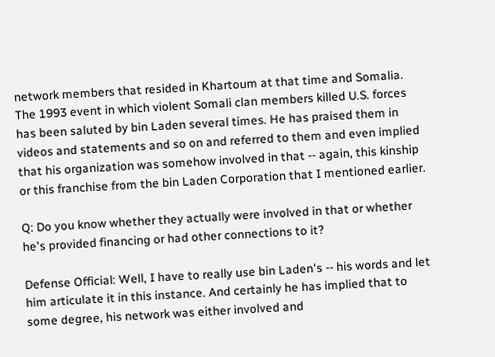network members that resided in Khartoum at that time and Somalia. The 1993 event in which violent Somali clan members killed U.S. forces has been saluted by bin Laden several times. He has praised them in videos and statements and so on and referred to them and even implied that his organization was somehow involved in that -- again, this kinship or this franchise from the bin Laden Corporation that I mentioned earlier.

Q: Do you know whether they actually were involved in that or whether he's provided financing or had other connections to it?

Defense Official: Well, I have to really use bin Laden's -- his words and let him articulate it in this instance. And certainly he has implied that to some degree, his network was either involved and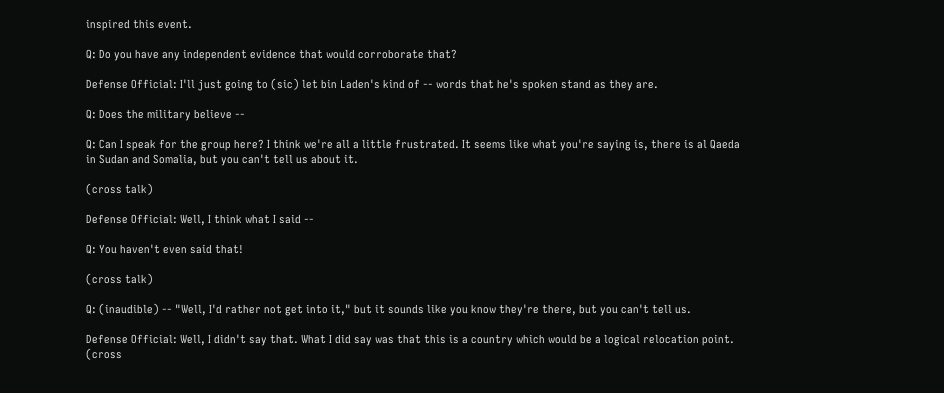inspired this event.

Q: Do you have any independent evidence that would corroborate that?

Defense Official: I'll just going to (sic) let bin Laden's kind of -- words that he's spoken stand as they are.

Q: Does the military believe --

Q: Can I speak for the group here? I think we're all a little frustrated. It seems like what you're saying is, there is al Qaeda in Sudan and Somalia, but you can't tell us about it.

(cross talk)

Defense Official: Well, I think what I said --

Q: You haven't even said that!

(cross talk)

Q: (inaudible) -- "Well, I'd rather not get into it," but it sounds like you know they're there, but you can't tell us.

Defense Official: Well, I didn't say that. What I did say was that this is a country which would be a logical relocation point. (cross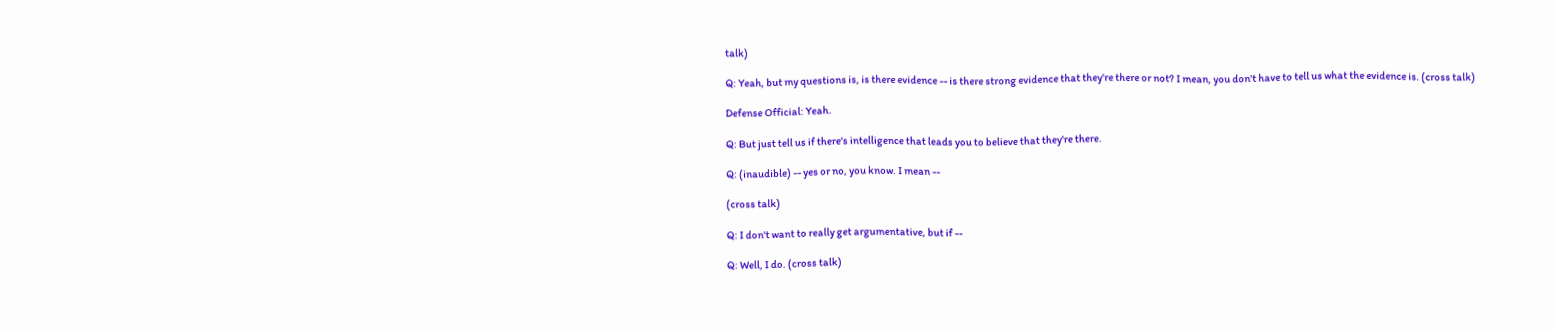talk)

Q: Yeah, but my questions is, is there evidence -- is there strong evidence that they're there or not? I mean, you don't have to tell us what the evidence is. (cross talk)

Defense Official: Yeah.

Q: But just tell us if there's intelligence that leads you to believe that they're there.

Q: (inaudible) -- yes or no, you know. I mean --

(cross talk)

Q: I don't want to really get argumentative, but if --

Q: Well, I do. (cross talk)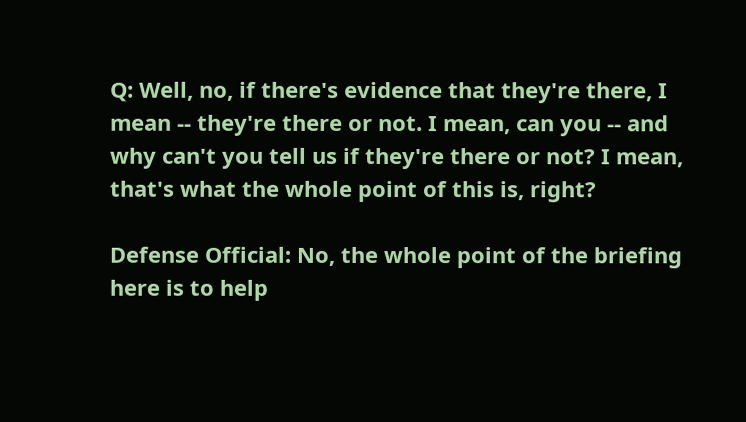Q: Well, no, if there's evidence that they're there, I mean -- they're there or not. I mean, can you -- and why can't you tell us if they're there or not? I mean, that's what the whole point of this is, right?

Defense Official: No, the whole point of the briefing here is to help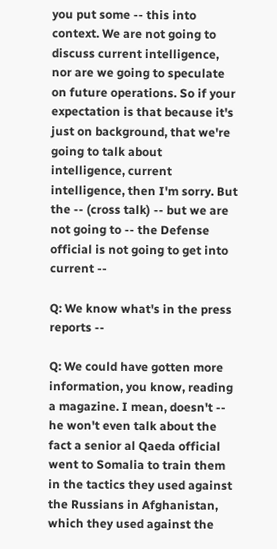you put some -- this into context. We are not going to discuss current intelligence, nor are we going to speculate on future operations. So if your expectation is that because it's just on background, that we're going to talk about intelligence, current intelligence, then I'm sorry. But the -- (cross talk) -- but we are not going to -- the Defense official is not going to get into current --

Q: We know what's in the press reports --

Q: We could have gotten more information, you know, reading a magazine. I mean, doesn't -- he won't even talk about the fact a senior al Qaeda official went to Somalia to train them in the tactics they used against the Russians in Afghanistan, which they used against the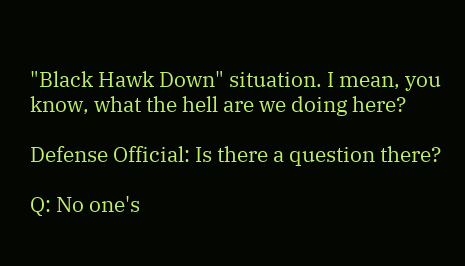"Black Hawk Down" situation. I mean, you know, what the hell are we doing here?

Defense Official: Is there a question there?

Q: No one's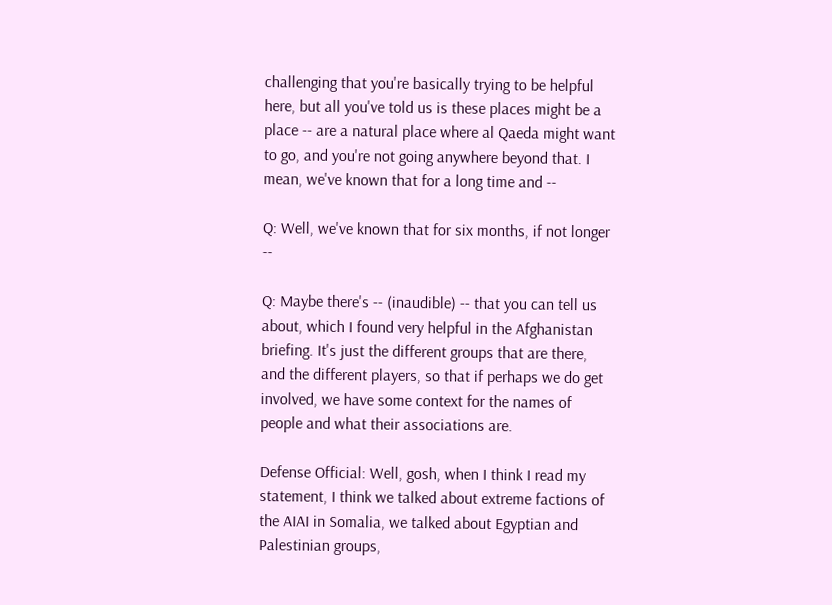challenging that you're basically trying to be helpful here, but all you've told us is these places might be a place -- are a natural place where al Qaeda might want to go, and you're not going anywhere beyond that. I mean, we've known that for a long time and --

Q: Well, we've known that for six months, if not longer --

Q: Maybe there's -- (inaudible) -- that you can tell us about, which I found very helpful in the Afghanistan briefing. It's just the different groups that are there, and the different players, so that if perhaps we do get involved, we have some context for the names of people and what their associations are.

Defense Official: Well, gosh, when I think I read my statement, I think we talked about extreme factions of the AIAI in Somalia, we talked about Egyptian and Palestinian groups,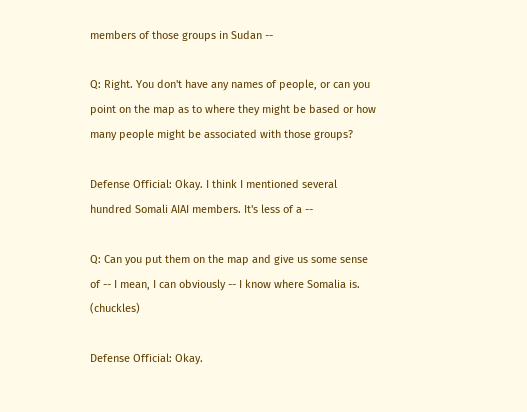members of those groups in Sudan --

Q: Right. You don't have any names of people, or can you point on the map as to where they might be based or how many people might be associated with those groups?

Defense Official: Okay. I think I mentioned several hundred Somali AIAI members. It's less of a --

Q: Can you put them on the map and give us some sense of -- I mean, I can obviously -- I know where Somalia is. (chuckles)

Defense Official: Okay.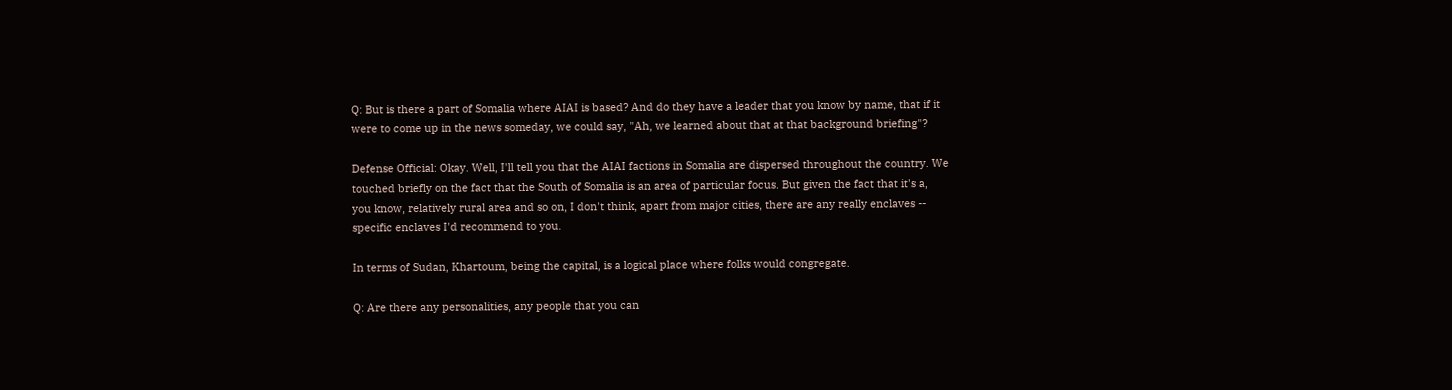Q: But is there a part of Somalia where AIAI is based? And do they have a leader that you know by name, that if it were to come up in the news someday, we could say, "Ah, we learned about that at that background briefing"?

Defense Official: Okay. Well, I'll tell you that the AIAI factions in Somalia are dispersed throughout the country. We touched briefly on the fact that the South of Somalia is an area of particular focus. But given the fact that it's a, you know, relatively rural area and so on, I don't think, apart from major cities, there are any really enclaves -- specific enclaves I'd recommend to you.

In terms of Sudan, Khartoum, being the capital, is a logical place where folks would congregate.

Q: Are there any personalities, any people that you can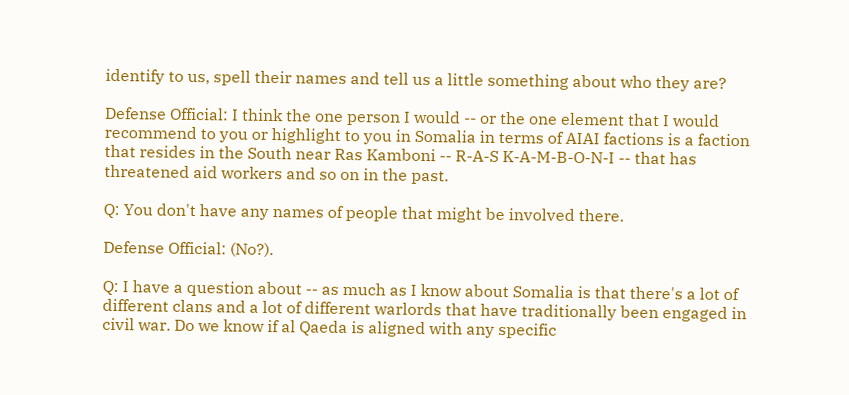identify to us, spell their names and tell us a little something about who they are?

Defense Official: I think the one person I would -- or the one element that I would recommend to you or highlight to you in Somalia in terms of AIAI factions is a faction that resides in the South near Ras Kamboni -- R-A-S K-A-M-B-O-N-I -- that has threatened aid workers and so on in the past.

Q: You don't have any names of people that might be involved there.

Defense Official: (No?).

Q: I have a question about -- as much as I know about Somalia is that there's a lot of different clans and a lot of different warlords that have traditionally been engaged in civil war. Do we know if al Qaeda is aligned with any specific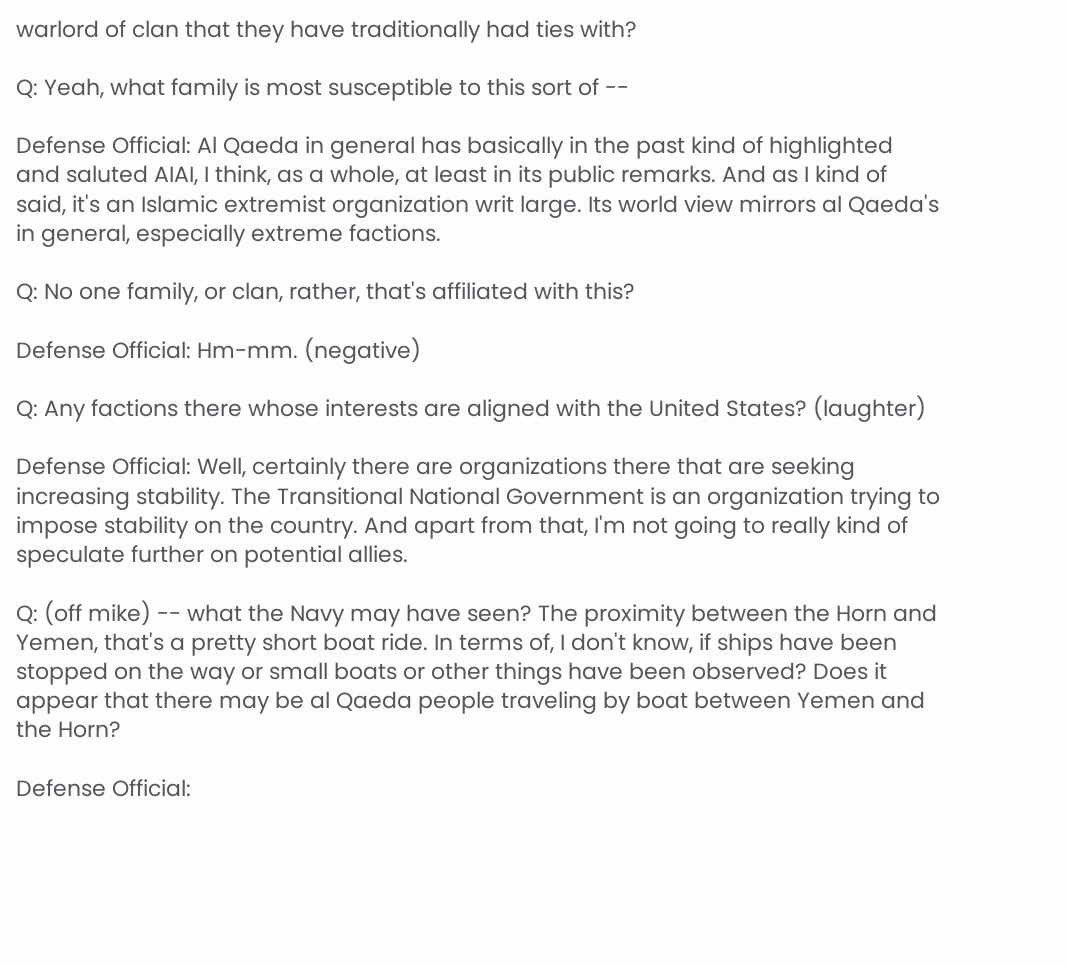warlord of clan that they have traditionally had ties with?

Q: Yeah, what family is most susceptible to this sort of --

Defense Official: Al Qaeda in general has basically in the past kind of highlighted and saluted AIAI, I think, as a whole, at least in its public remarks. And as I kind of said, it's an Islamic extremist organization writ large. Its world view mirrors al Qaeda's in general, especially extreme factions.

Q: No one family, or clan, rather, that's affiliated with this?

Defense Official: Hm-mm. (negative)

Q: Any factions there whose interests are aligned with the United States? (laughter)

Defense Official: Well, certainly there are organizations there that are seeking increasing stability. The Transitional National Government is an organization trying to impose stability on the country. And apart from that, I'm not going to really kind of speculate further on potential allies.

Q: (off mike) -- what the Navy may have seen? The proximity between the Horn and Yemen, that's a pretty short boat ride. In terms of, I don't know, if ships have been stopped on the way or small boats or other things have been observed? Does it appear that there may be al Qaeda people traveling by boat between Yemen and the Horn?

Defense Official: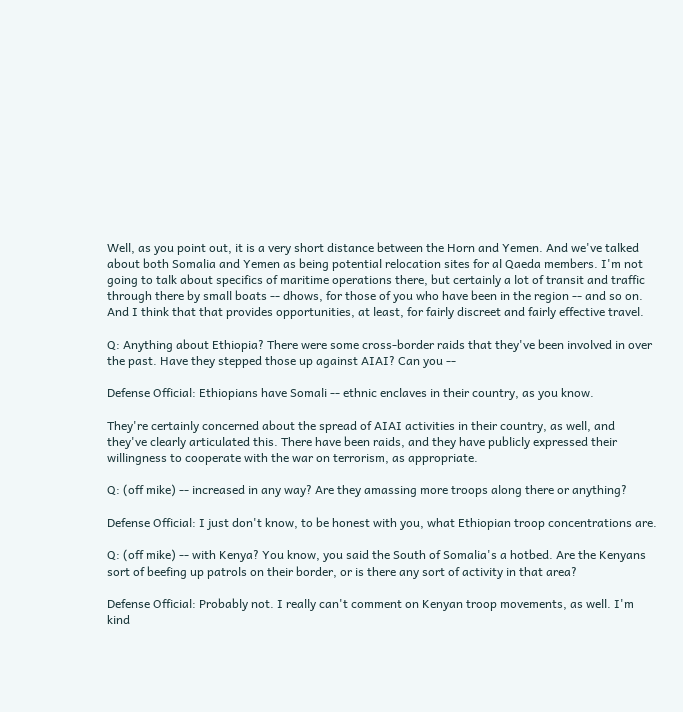Well, as you point out, it is a very short distance between the Horn and Yemen. And we've talked about both Somalia and Yemen as being potential relocation sites for al Qaeda members. I'm not going to talk about specifics of maritime operations there, but certainly a lot of transit and traffic through there by small boats -- dhows, for those of you who have been in the region -- and so on. And I think that that provides opportunities, at least, for fairly discreet and fairly effective travel.

Q: Anything about Ethiopia? There were some cross-border raids that they've been involved in over the past. Have they stepped those up against AIAI? Can you --

Defense Official: Ethiopians have Somali -- ethnic enclaves in their country, as you know.

They're certainly concerned about the spread of AIAI activities in their country, as well, and they've clearly articulated this. There have been raids, and they have publicly expressed their willingness to cooperate with the war on terrorism, as appropriate.

Q: (off mike) -- increased in any way? Are they amassing more troops along there or anything?

Defense Official: I just don't know, to be honest with you, what Ethiopian troop concentrations are.

Q: (off mike) -- with Kenya? You know, you said the South of Somalia's a hotbed. Are the Kenyans sort of beefing up patrols on their border, or is there any sort of activity in that area?

Defense Official: Probably not. I really can't comment on Kenyan troop movements, as well. I'm kind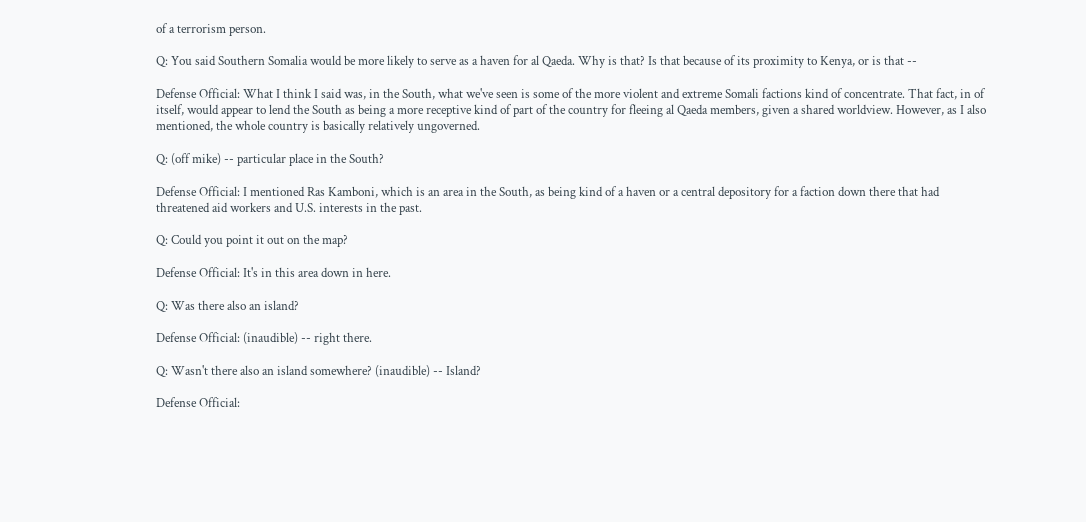of a terrorism person.

Q: You said Southern Somalia would be more likely to serve as a haven for al Qaeda. Why is that? Is that because of its proximity to Kenya, or is that --

Defense Official: What I think I said was, in the South, what we've seen is some of the more violent and extreme Somali factions kind of concentrate. That fact, in of itself, would appear to lend the South as being a more receptive kind of part of the country for fleeing al Qaeda members, given a shared worldview. However, as I also mentioned, the whole country is basically relatively ungoverned.

Q: (off mike) -- particular place in the South?

Defense Official: I mentioned Ras Kamboni, which is an area in the South, as being kind of a haven or a central depository for a faction down there that had threatened aid workers and U.S. interests in the past.

Q: Could you point it out on the map?

Defense Official: It's in this area down in here.

Q: Was there also an island?

Defense Official: (inaudible) -- right there.

Q: Wasn't there also an island somewhere? (inaudible) -- Island?

Defense Official: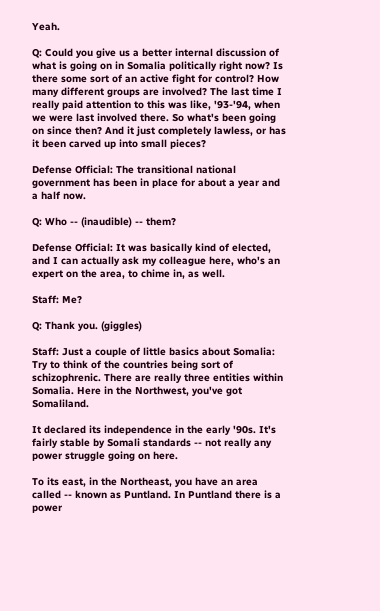Yeah.

Q: Could you give us a better internal discussion of what is going on in Somalia politically right now? Is there some sort of an active fight for control? How many different groups are involved? The last time I really paid attention to this was like, '93-'94, when we were last involved there. So what's been going on since then? And it just completely lawless, or has it been carved up into small pieces?

Defense Official: The transitional national government has been in place for about a year and a half now.

Q: Who -- (inaudible) -- them?

Defense Official: It was basically kind of elected, and I can actually ask my colleague here, who's an expert on the area, to chime in, as well.

Staff: Me?

Q: Thank you. (giggles)

Staff: Just a couple of little basics about Somalia: Try to think of the countries being sort of schizophrenic. There are really three entities within Somalia. Here in the Northwest, you've got Somaliland.

It declared its independence in the early '90s. It's fairly stable by Somali standards -- not really any power struggle going on here.

To its east, in the Northeast, you have an area called -- known as Puntland. In Puntland there is a power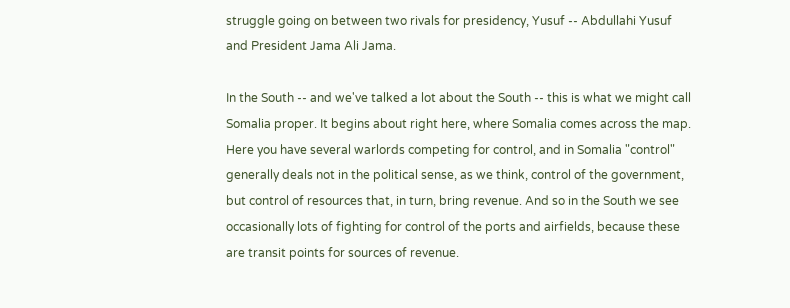struggle going on between two rivals for presidency, Yusuf -- Abdullahi Yusuf and President Jama Ali Jama.

In the South -- and we've talked a lot about the South -- this is what we might call Somalia proper. It begins about right here, where Somalia comes across the map. Here you have several warlords competing for control, and in Somalia "control" generally deals not in the political sense, as we think, control of the government, but control of resources that, in turn, bring revenue. And so in the South we see occasionally lots of fighting for control of the ports and airfields, because these are transit points for sources of revenue.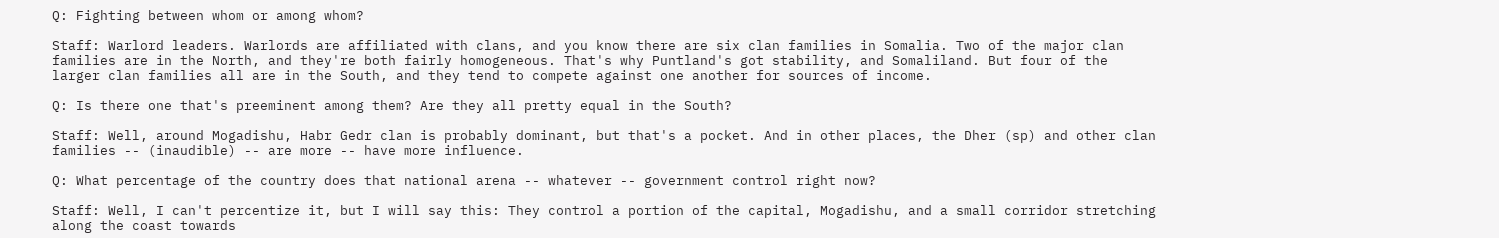Q: Fighting between whom or among whom?

Staff: Warlord leaders. Warlords are affiliated with clans, and you know there are six clan families in Somalia. Two of the major clan families are in the North, and they're both fairly homogeneous. That's why Puntland's got stability, and Somaliland. But four of the larger clan families all are in the South, and they tend to compete against one another for sources of income.

Q: Is there one that's preeminent among them? Are they all pretty equal in the South?

Staff: Well, around Mogadishu, Habr Gedr clan is probably dominant, but that's a pocket. And in other places, the Dher (sp) and other clan families -- (inaudible) -- are more -- have more influence.

Q: What percentage of the country does that national arena -- whatever -- government control right now?

Staff: Well, I can't percentize it, but I will say this: They control a portion of the capital, Mogadishu, and a small corridor stretching along the coast towards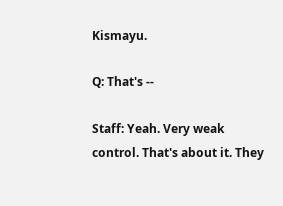Kismayu.

Q: That's --

Staff: Yeah. Very weak control. That's about it. They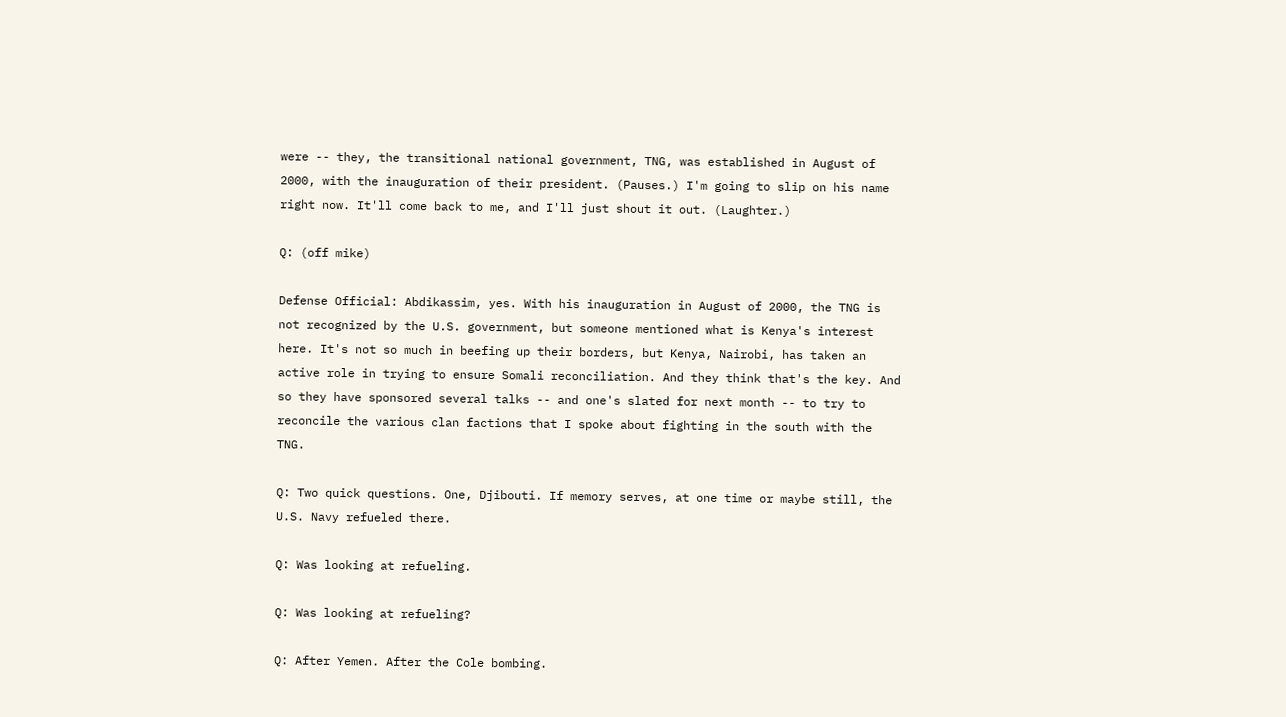were -- they, the transitional national government, TNG, was established in August of 2000, with the inauguration of their president. (Pauses.) I'm going to slip on his name right now. It'll come back to me, and I'll just shout it out. (Laughter.)

Q: (off mike)

Defense Official: Abdikassim, yes. With his inauguration in August of 2000, the TNG is not recognized by the U.S. government, but someone mentioned what is Kenya's interest here. It's not so much in beefing up their borders, but Kenya, Nairobi, has taken an active role in trying to ensure Somali reconciliation. And they think that's the key. And so they have sponsored several talks -- and one's slated for next month -- to try to reconcile the various clan factions that I spoke about fighting in the south with the TNG.

Q: Two quick questions. One, Djibouti. If memory serves, at one time or maybe still, the U.S. Navy refueled there.

Q: Was looking at refueling.

Q: Was looking at refueling?

Q: After Yemen. After the Cole bombing.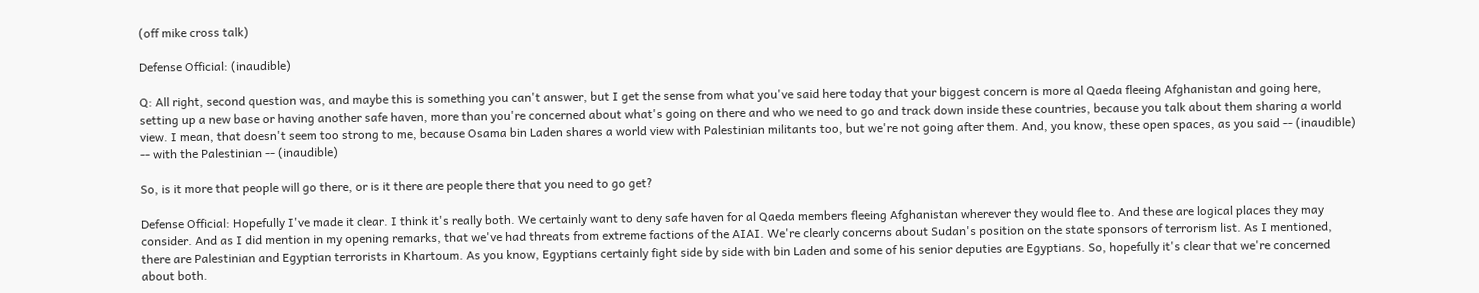(off mike cross talk)

Defense Official: (inaudible)

Q: All right, second question was, and maybe this is something you can't answer, but I get the sense from what you've said here today that your biggest concern is more al Qaeda fleeing Afghanistan and going here, setting up a new base or having another safe haven, more than you're concerned about what's going on there and who we need to go and track down inside these countries, because you talk about them sharing a world view. I mean, that doesn't seem too strong to me, because Osama bin Laden shares a world view with Palestinian militants too, but we're not going after them. And, you know, these open spaces, as you said -- (inaudible) -- with the Palestinian -- (inaudible)

So, is it more that people will go there, or is it there are people there that you need to go get?

Defense Official: Hopefully I've made it clear. I think it's really both. We certainly want to deny safe haven for al Qaeda members fleeing Afghanistan wherever they would flee to. And these are logical places they may consider. And as I did mention in my opening remarks, that we've had threats from extreme factions of the AIAI. We're clearly concerns about Sudan's position on the state sponsors of terrorism list. As I mentioned, there are Palestinian and Egyptian terrorists in Khartoum. As you know, Egyptians certainly fight side by side with bin Laden and some of his senior deputies are Egyptians. So, hopefully it's clear that we're concerned about both.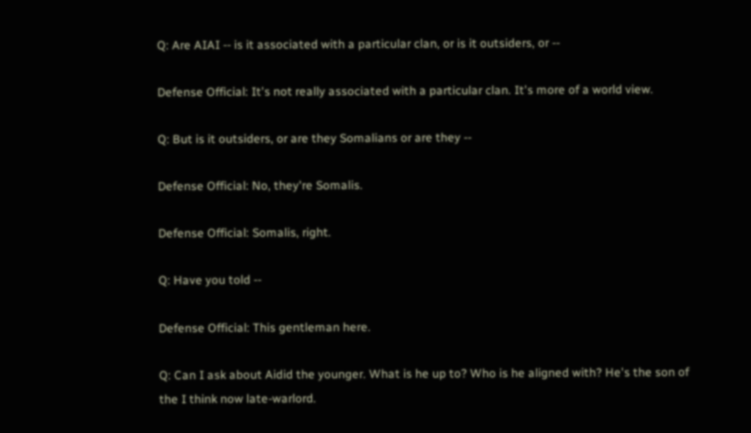Q: Are AIAI -- is it associated with a particular clan, or is it outsiders, or --

Defense Official: It's not really associated with a particular clan. It's more of a world view.

Q: But is it outsiders, or are they Somalians or are they --

Defense Official: No, they're Somalis.

Defense Official: Somalis, right.

Q: Have you told --

Defense Official: This gentleman here.

Q: Can I ask about Aidid the younger. What is he up to? Who is he aligned with? He's the son of the I think now late-warlord.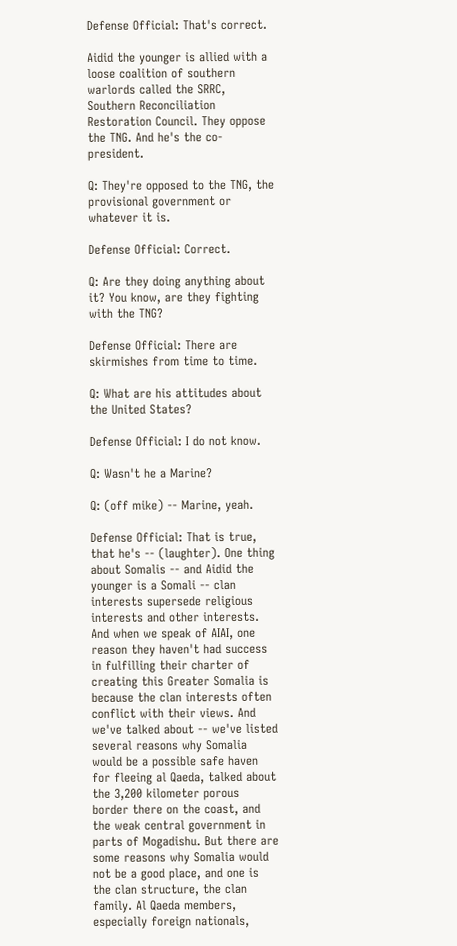Defense Official: That's correct.

Aidid the younger is allied with a loose coalition of southern warlords called the SRRC, Southern Reconciliation Restoration Council. They oppose the TNG. And he's the co-president.

Q: They're opposed to the TNG, the provisional government or whatever it is.

Defense Official: Correct.

Q: Are they doing anything about it? You know, are they fighting with the TNG?

Defense Official: There are skirmishes from time to time.

Q: What are his attitudes about the United States?

Defense Official: I do not know.

Q: Wasn't he a Marine?

Q: (off mike) -- Marine, yeah.

Defense Official: That is true, that he's -- (laughter). One thing about Somalis -- and Aidid the younger is a Somali -- clan interests supersede religious interests and other interests. And when we speak of AIAI, one reason they haven't had success in fulfilling their charter of creating this Greater Somalia is because the clan interests often conflict with their views. And we've talked about -- we've listed several reasons why Somalia would be a possible safe haven for fleeing al Qaeda, talked about the 3,200 kilometer porous border there on the coast, and the weak central government in parts of Mogadishu. But there are some reasons why Somalia would not be a good place, and one is the clan structure, the clan family. Al Qaeda members, especially foreign nationals,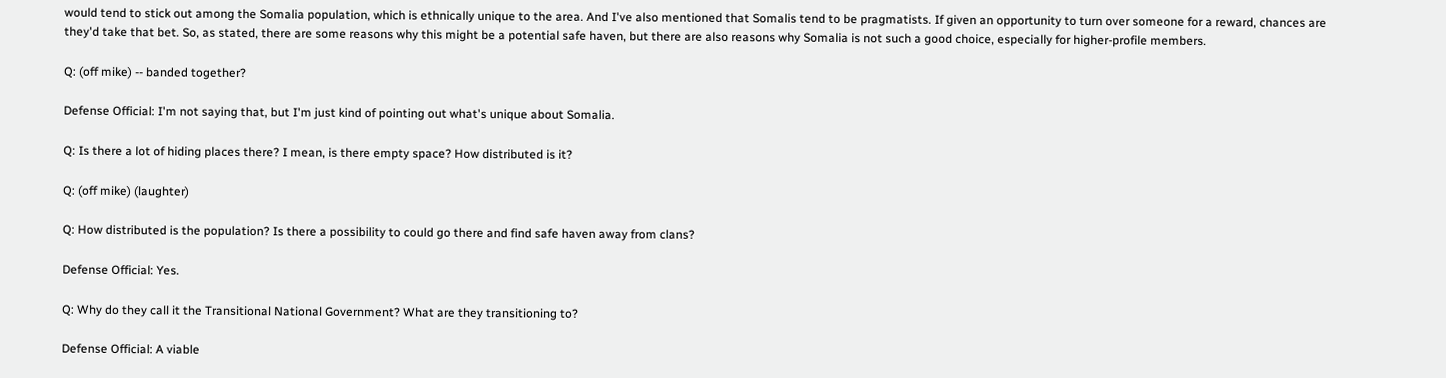would tend to stick out among the Somalia population, which is ethnically unique to the area. And I've also mentioned that Somalis tend to be pragmatists. If given an opportunity to turn over someone for a reward, chances are they'd take that bet. So, as stated, there are some reasons why this might be a potential safe haven, but there are also reasons why Somalia is not such a good choice, especially for higher-profile members.

Q: (off mike) -- banded together?

Defense Official: I'm not saying that, but I'm just kind of pointing out what's unique about Somalia.

Q: Is there a lot of hiding places there? I mean, is there empty space? How distributed is it?

Q: (off mike) (laughter)

Q: How distributed is the population? Is there a possibility to could go there and find safe haven away from clans?

Defense Official: Yes.

Q: Why do they call it the Transitional National Government? What are they transitioning to?

Defense Official: A viable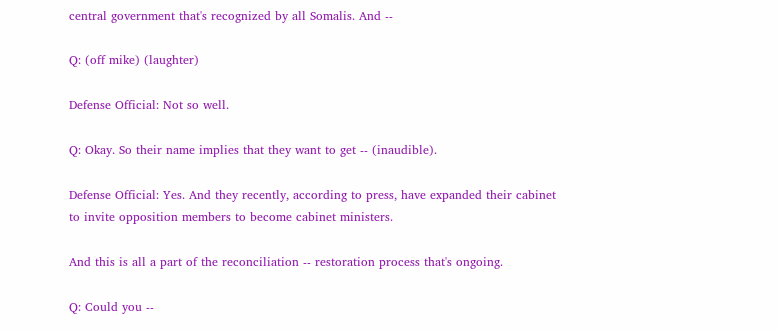central government that's recognized by all Somalis. And --

Q: (off mike) (laughter)

Defense Official: Not so well.

Q: Okay. So their name implies that they want to get -- (inaudible).

Defense Official: Yes. And they recently, according to press, have expanded their cabinet to invite opposition members to become cabinet ministers.

And this is all a part of the reconciliation -- restoration process that's ongoing.

Q: Could you --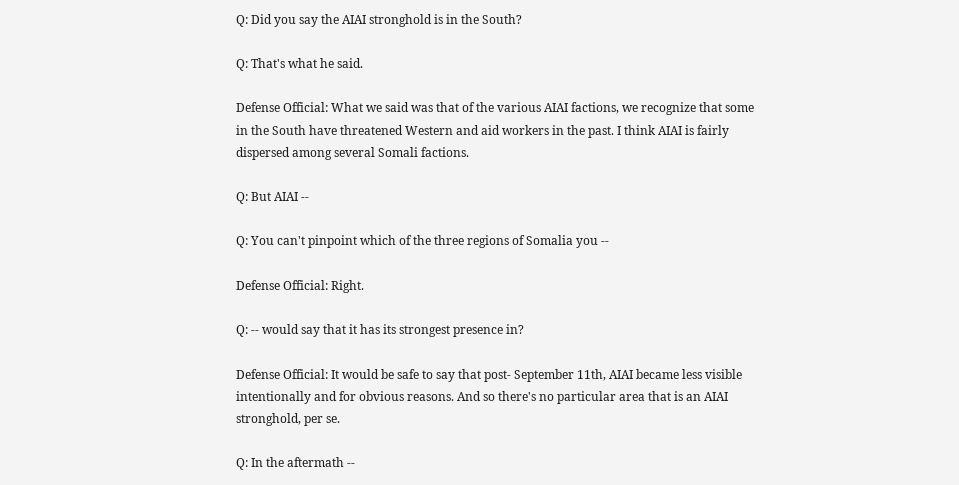Q: Did you say the AIAI stronghold is in the South?

Q: That's what he said.

Defense Official: What we said was that of the various AIAI factions, we recognize that some in the South have threatened Western and aid workers in the past. I think AIAI is fairly dispersed among several Somali factions.

Q: But AIAI --

Q: You can't pinpoint which of the three regions of Somalia you --

Defense Official: Right.

Q: -- would say that it has its strongest presence in?

Defense Official: It would be safe to say that post- September 11th, AIAI became less visible intentionally and for obvious reasons. And so there's no particular area that is an AIAI stronghold, per se.

Q: In the aftermath --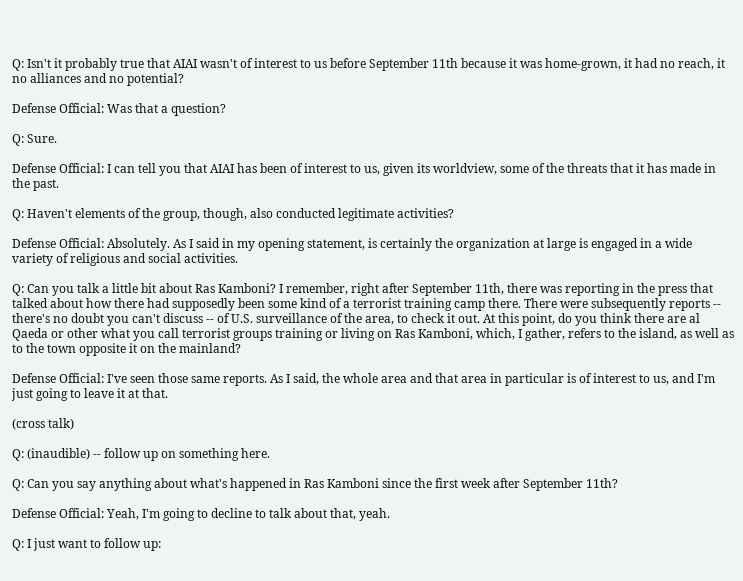Q: Isn't it probably true that AIAI wasn't of interest to us before September 11th because it was home-grown, it had no reach, it no alliances and no potential?

Defense Official: Was that a question?

Q: Sure.

Defense Official: I can tell you that AIAI has been of interest to us, given its worldview, some of the threats that it has made in the past.

Q: Haven't elements of the group, though, also conducted legitimate activities?

Defense Official: Absolutely. As I said in my opening statement, is certainly the organization at large is engaged in a wide variety of religious and social activities.

Q: Can you talk a little bit about Ras Kamboni? I remember, right after September 11th, there was reporting in the press that talked about how there had supposedly been some kind of a terrorist training camp there. There were subsequently reports -- there's no doubt you can't discuss -- of U.S. surveillance of the area, to check it out. At this point, do you think there are al Qaeda or other what you call terrorist groups training or living on Ras Kamboni, which, I gather, refers to the island, as well as to the town opposite it on the mainland?

Defense Official: I've seen those same reports. As I said, the whole area and that area in particular is of interest to us, and I'm just going to leave it at that.

(cross talk)

Q: (inaudible) -- follow up on something here.

Q: Can you say anything about what's happened in Ras Kamboni since the first week after September 11th?

Defense Official: Yeah, I'm going to decline to talk about that, yeah.

Q: I just want to follow up: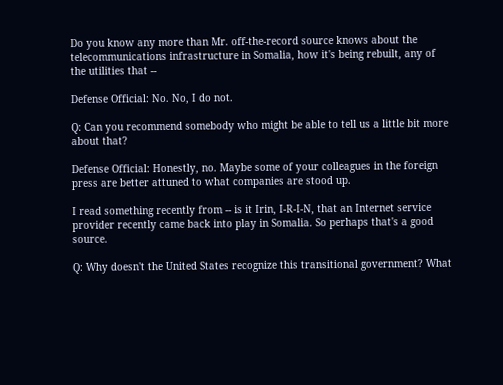Do you know any more than Mr. off-the-record source knows about the telecommunications infrastructure in Somalia, how it's being rebuilt, any of the utilities that --

Defense Official: No. No, I do not.

Q: Can you recommend somebody who might be able to tell us a little bit more about that?

Defense Official: Honestly, no. Maybe some of your colleagues in the foreign press are better attuned to what companies are stood up.

I read something recently from -- is it Irin, I-R-I-N, that an Internet service provider recently came back into play in Somalia. So perhaps that's a good source.

Q: Why doesn't the United States recognize this transitional government? What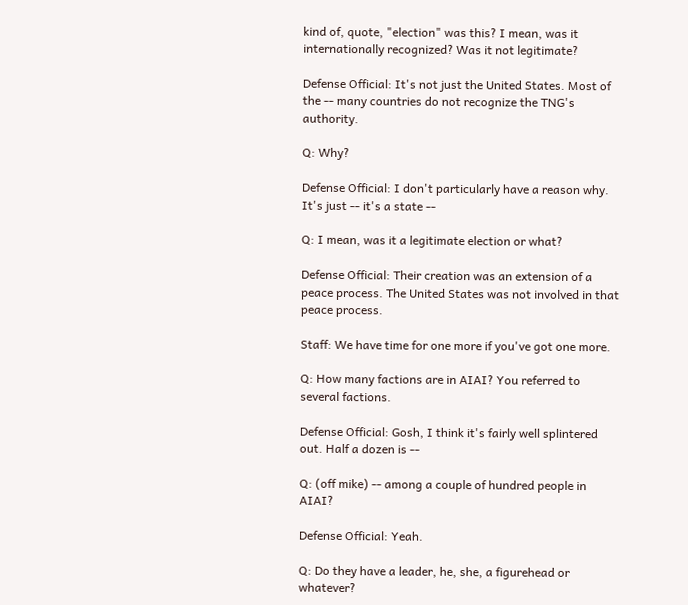kind of, quote, "election" was this? I mean, was it internationally recognized? Was it not legitimate?

Defense Official: It's not just the United States. Most of the -- many countries do not recognize the TNG's authority.

Q: Why?

Defense Official: I don't particularly have a reason why. It's just -- it's a state --

Q: I mean, was it a legitimate election or what?

Defense Official: Their creation was an extension of a peace process. The United States was not involved in that peace process.

Staff: We have time for one more if you've got one more.

Q: How many factions are in AIAI? You referred to several factions.

Defense Official: Gosh, I think it's fairly well splintered out. Half a dozen is --

Q: (off mike) -- among a couple of hundred people in AIAI?

Defense Official: Yeah.

Q: Do they have a leader, he, she, a figurehead or whatever?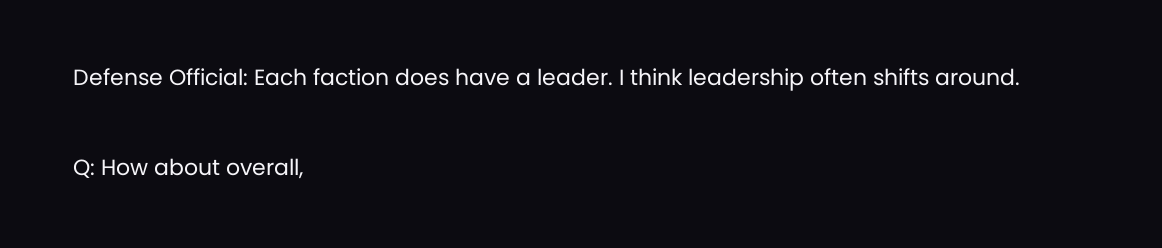Defense Official: Each faction does have a leader. I think leadership often shifts around.

Q: How about overall,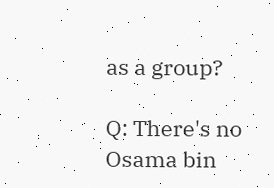as a group?

Q: There's no Osama bin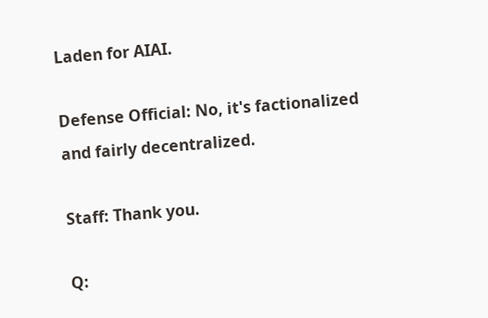Laden for AIAI.

Defense Official: No, it's factionalized and fairly decentralized.

Staff: Thank you.

Q: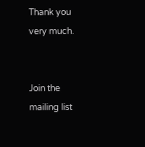Thank you very much.


Join the mailing list